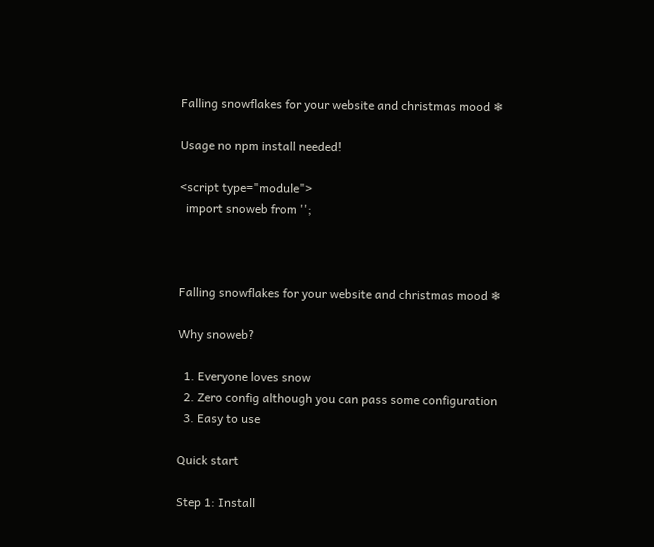Falling snowflakes for your website and christmas mood ❄

Usage no npm install needed!

<script type="module">
  import snoweb from '';



Falling snowflakes for your website and christmas mood ❄

Why snoweb?

  1. Everyone loves snow
  2. Zero config although you can pass some configuration
  3. Easy to use

Quick start

Step 1: Install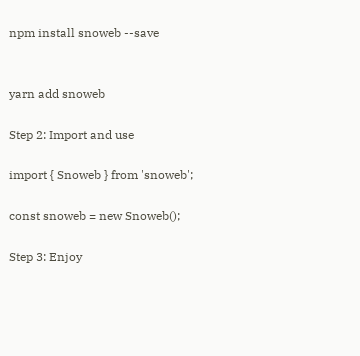npm install snoweb --save


yarn add snoweb

Step 2: Import and use

import { Snoweb } from 'snoweb';

const snoweb = new Snoweb();

Step 3: Enjoy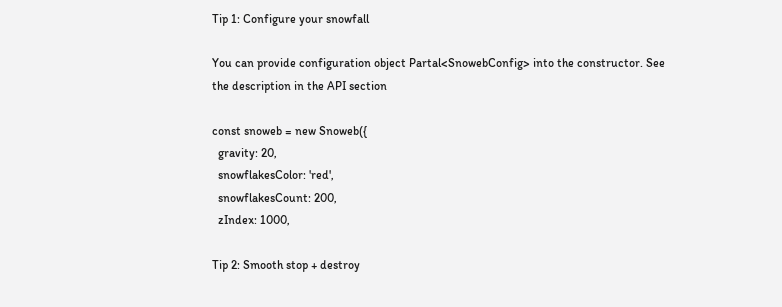Tip 1: Configure your snowfall

You can provide configuration object Partal<SnowebConfig> into the constructor. See the description in the API section

const snoweb = new Snoweb({
  gravity: 20,
  snowflakesColor: 'red',
  snowflakesCount: 200,
  zIndex: 1000,

Tip 2: Smooth stop + destroy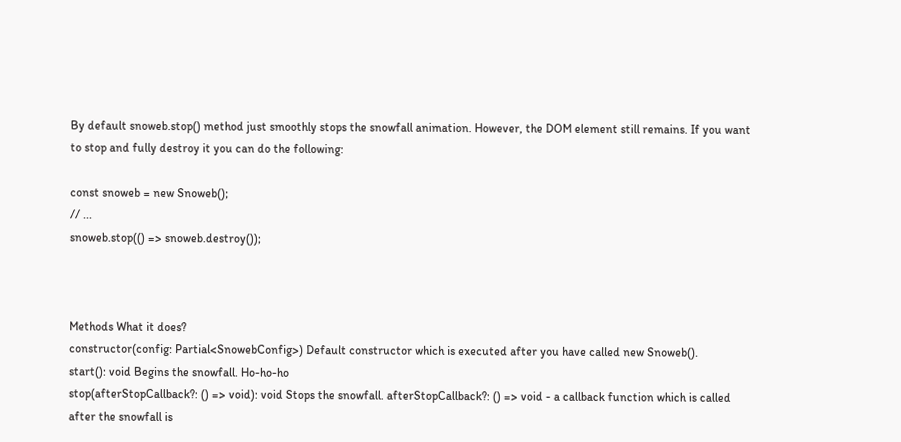By default snoweb.stop() method just smoothly stops the snowfall animation. However, the DOM element still remains. If you want to stop and fully destroy it you can do the following:

const snoweb = new Snoweb();
// ...
snoweb.stop(() => snoweb.destroy());



Methods What it does?
constructor(config: Partial<SnowebConfig>) Default constructor which is executed after you have called new Snoweb().
start(): void Begins the snowfall. Ho-ho-ho
stop(afterStopCallback?: () => void): void Stops the snowfall. afterStopCallback?: () => void - a callback function which is called after the snowfall is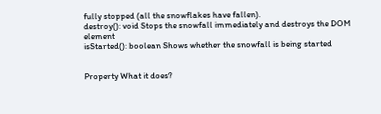fully stopped (all the snowflakes have fallen).
destroy(): void Stops the snowfall immediately and destroys the DOM element
isStarted(): boolean Shows whether the snowfall is being started


Property What it does?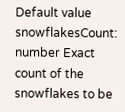Default value
snowflakesCount: number Exact count of the snowflakes to be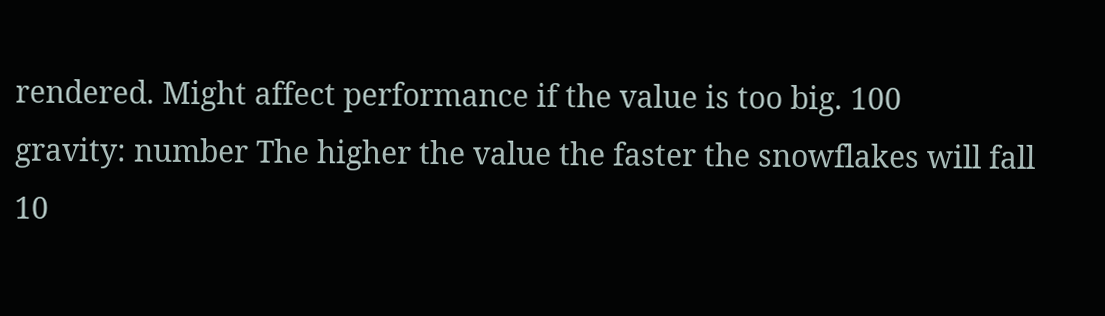rendered. Might affect performance if the value is too big. 100
gravity: number The higher the value the faster the snowflakes will fall 10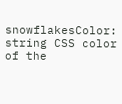snowflakesColor: string CSS color of the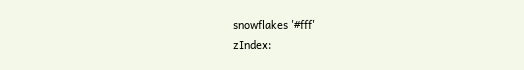snowflakes '#fff'
zIndex: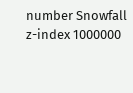number Snowfall z-index 1000000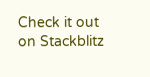Check it out on Stackblitz